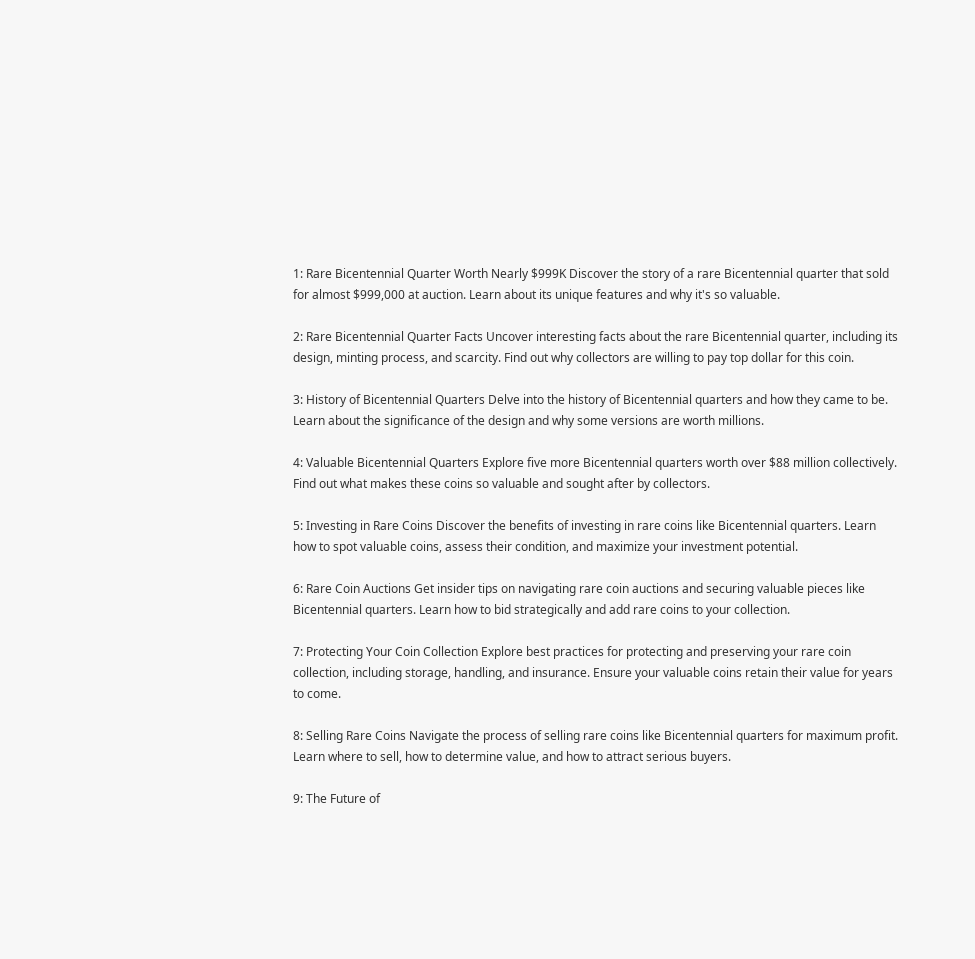1: Rare Bicentennial Quarter Worth Nearly $999K Discover the story of a rare Bicentennial quarter that sold for almost $999,000 at auction. Learn about its unique features and why it's so valuable.

2: Rare Bicentennial Quarter Facts Uncover interesting facts about the rare Bicentennial quarter, including its design, minting process, and scarcity. Find out why collectors are willing to pay top dollar for this coin.

3: History of Bicentennial Quarters Delve into the history of Bicentennial quarters and how they came to be. Learn about the significance of the design and why some versions are worth millions.

4: Valuable Bicentennial Quarters Explore five more Bicentennial quarters worth over $88 million collectively. Find out what makes these coins so valuable and sought after by collectors.

5: Investing in Rare Coins Discover the benefits of investing in rare coins like Bicentennial quarters. Learn how to spot valuable coins, assess their condition, and maximize your investment potential.

6: Rare Coin Auctions Get insider tips on navigating rare coin auctions and securing valuable pieces like Bicentennial quarters. Learn how to bid strategically and add rare coins to your collection.

7: Protecting Your Coin Collection Explore best practices for protecting and preserving your rare coin collection, including storage, handling, and insurance. Ensure your valuable coins retain their value for years to come.

8: Selling Rare Coins Navigate the process of selling rare coins like Bicentennial quarters for maximum profit. Learn where to sell, how to determine value, and how to attract serious buyers.

9: The Future of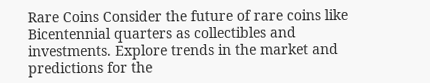Rare Coins Consider the future of rare coins like Bicentennial quarters as collectibles and investments. Explore trends in the market and predictions for the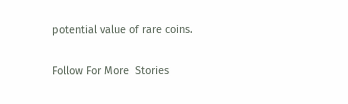potential value of rare coins.

Follow For More  Stories